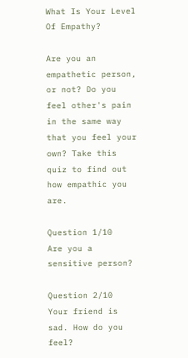What Is Your Level Of Empathy?

Are you an empathetic person, or not? Do you feel other's pain in the same way that you feel your own? Take this quiz to find out how empathic you are.

Question 1/10
Are you a sensitive person?

Question 2/10
Your friend is sad. How do you feel?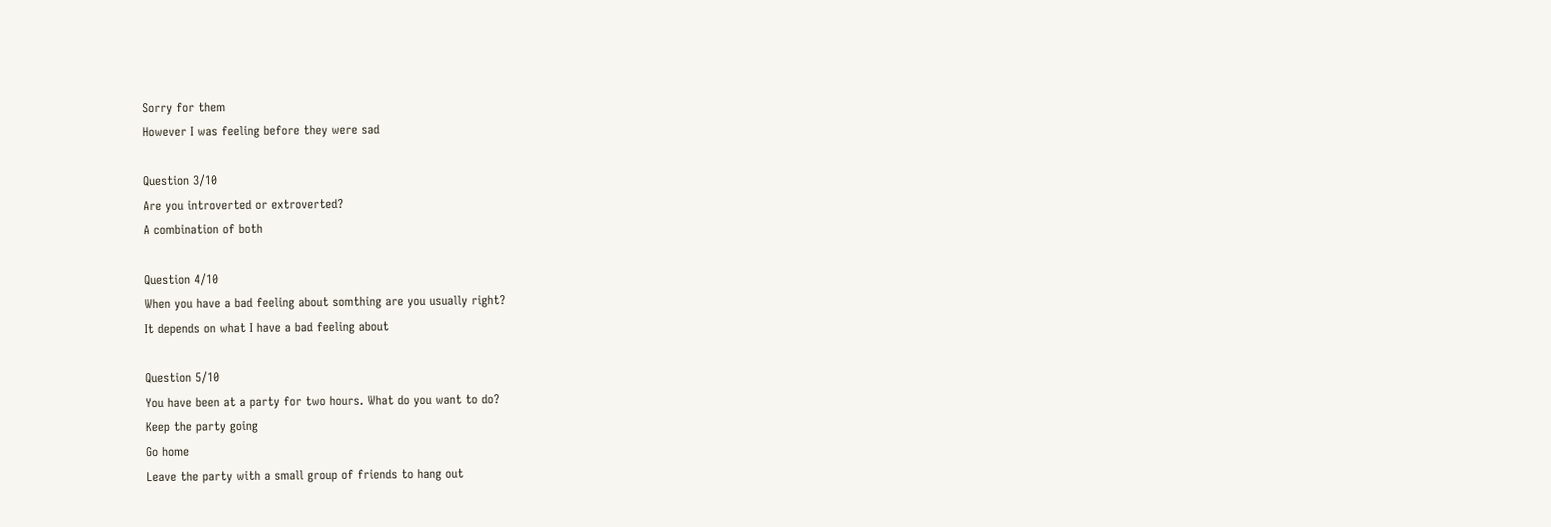Sorry for them
However I was feeling before they were sad

Question 3/10
Are you introverted or extroverted?
A combination of both

Question 4/10
When you have a bad feeling about somthing are you usually right?
It depends on what I have a bad feeling about

Question 5/10
You have been at a party for two hours. What do you want to do?
Keep the party going
Go home
Leave the party with a small group of friends to hang out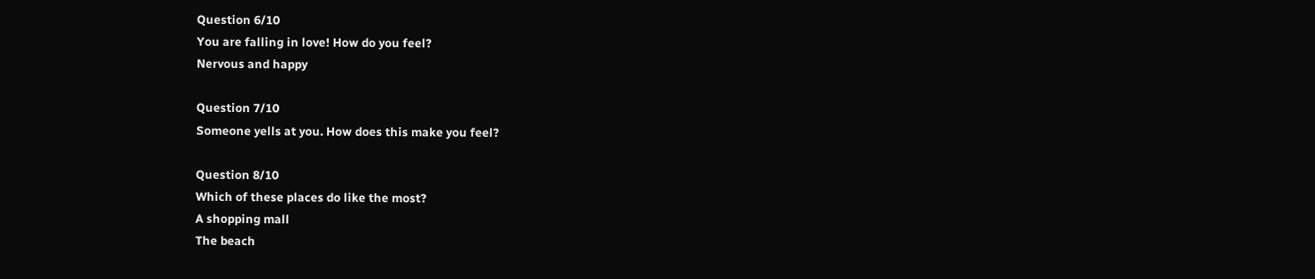Question 6/10
You are falling in love! How do you feel?
Nervous and happy

Question 7/10
Someone yells at you. How does this make you feel?

Question 8/10
Which of these places do like the most?
A shopping mall
The beach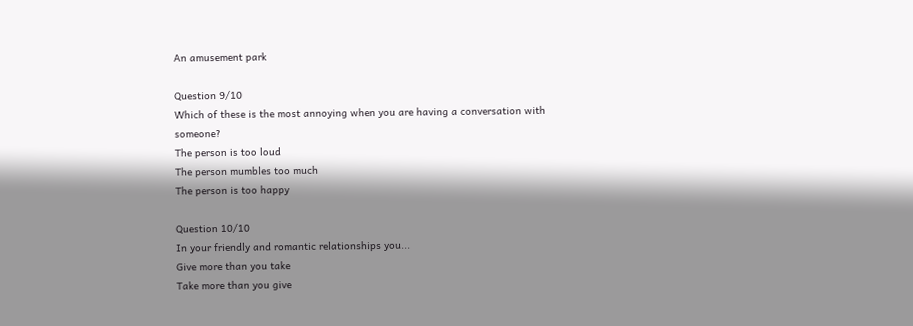An amusement park

Question 9/10
Which of these is the most annoying when you are having a conversation with someone?
The person is too loud
The person mumbles too much
The person is too happy

Question 10/10
In your friendly and romantic relationships you...
Give more than you take
Take more than you give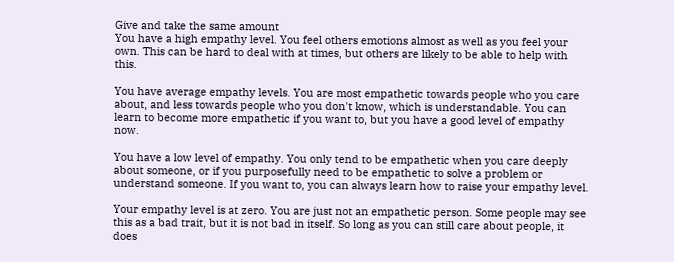Give and take the same amount
You have a high empathy level. You feel others emotions almost as well as you feel your own. This can be hard to deal with at times, but others are likely to be able to help with this.

You have average empathy levels. You are most empathetic towards people who you care about, and less towards people who you don't know, which is understandable. You can learn to become more empathetic if you want to, but you have a good level of empathy now.

You have a low level of empathy. You only tend to be empathetic when you care deeply about someone, or if you purposefully need to be empathetic to solve a problem or understand someone. If you want to, you can always learn how to raise your empathy level.

Your empathy level is at zero. You are just not an empathetic person. Some people may see this as a bad trait, but it is not bad in itself. So long as you can still care about people, it does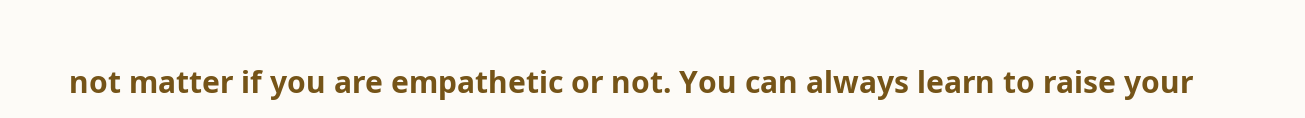not matter if you are empathetic or not. You can always learn to raise your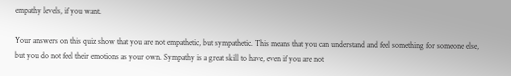empathy levels, if you want.

Your answers on this quiz show that you are not empathetic, but sympathetic. This means that you can understand and feel something for someone else, but you do not feel their emotions as your own. Sympathy is a great skill to have, even if you are not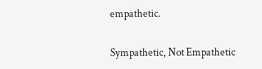empathetic.

Sympathetic, Not Empathetic